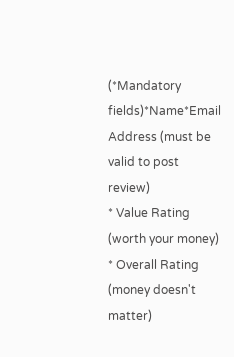(*Mandatory fields)*Name*Email Address (must be valid to post review)
* Value Rating
(worth your money)
* Overall Rating
(money doesn't matter)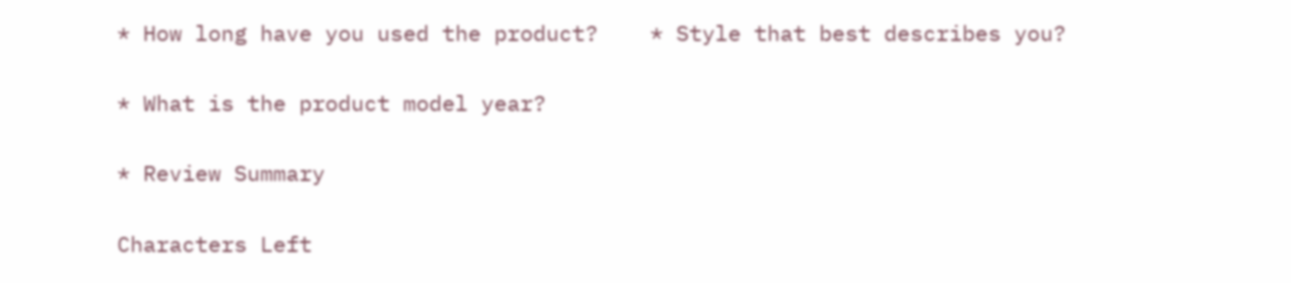* How long have you used the product?    * Style that best describes you?

* What is the product model year?

* Review Summary

Characters Left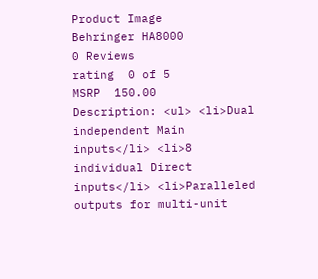Product Image
Behringer HA8000
0 Reviews
rating  0 of 5
MSRP  150.00
Description: <ul> <li>Dual independent Main inputs</li> <li>8 individual Direct inputs</li> <li>Paralleled outputs for multi-unit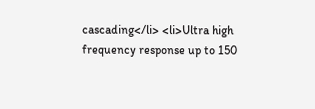cascading</li> <li>Ultra high frequency response up to 150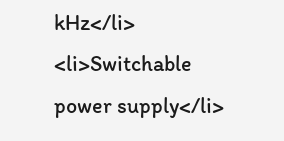kHz</li> <li>Switchable power supply</li>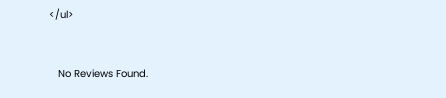</ul>


   No Reviews Found.